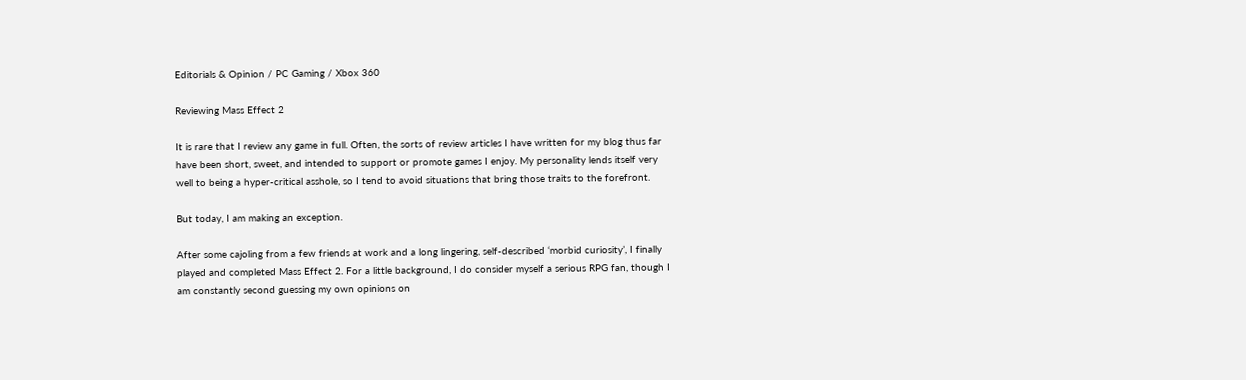Editorials & Opinion / PC Gaming / Xbox 360

Reviewing Mass Effect 2

It is rare that I review any game in full. Often, the sorts of review articles I have written for my blog thus far have been short, sweet, and intended to support or promote games I enjoy. My personality lends itself very well to being a hyper-critical asshole, so I tend to avoid situations that bring those traits to the forefront.

But today, I am making an exception.

After some cajoling from a few friends at work and a long lingering, self-described ‘morbid curiosity’, I finally played and completed Mass Effect 2. For a little background, I do consider myself a serious RPG fan, though I am constantly second guessing my own opinions on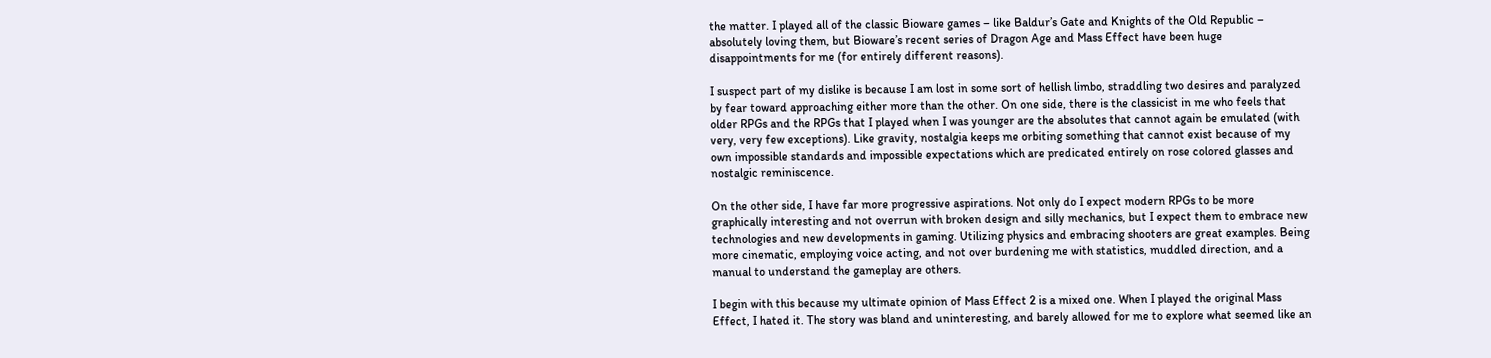the matter. I played all of the classic Bioware games – like Baldur’s Gate and Knights of the Old Republic – absolutely loving them, but Bioware’s recent series of Dragon Age and Mass Effect have been huge disappointments for me (for entirely different reasons).

I suspect part of my dislike is because I am lost in some sort of hellish limbo, straddling two desires and paralyzed by fear toward approaching either more than the other. On one side, there is the classicist in me who feels that older RPGs and the RPGs that I played when I was younger are the absolutes that cannot again be emulated (with very, very few exceptions). Like gravity, nostalgia keeps me orbiting something that cannot exist because of my own impossible standards and impossible expectations which are predicated entirely on rose colored glasses and nostalgic reminiscence.

On the other side, I have far more progressive aspirations. Not only do I expect modern RPGs to be more graphically interesting and not overrun with broken design and silly mechanics, but I expect them to embrace new technologies and new developments in gaming. Utilizing physics and embracing shooters are great examples. Being more cinematic, employing voice acting, and not over burdening me with statistics, muddled direction, and a manual to understand the gameplay are others.

I begin with this because my ultimate opinion of Mass Effect 2 is a mixed one. When I played the original Mass Effect, I hated it. The story was bland and uninteresting, and barely allowed for me to explore what seemed like an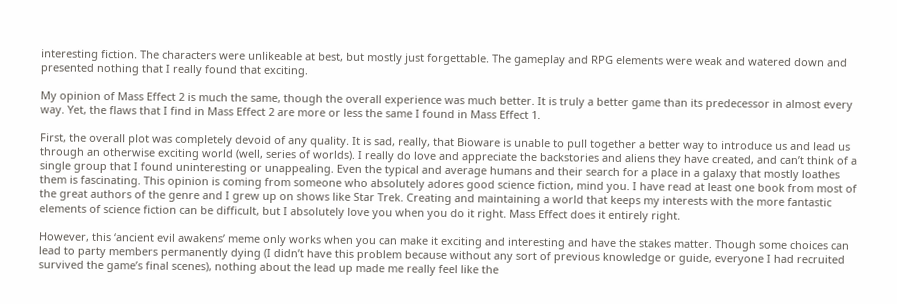interesting fiction. The characters were unlikeable at best, but mostly just forgettable. The gameplay and RPG elements were weak and watered down and presented nothing that I really found that exciting.

My opinion of Mass Effect 2 is much the same, though the overall experience was much better. It is truly a better game than its predecessor in almost every way. Yet, the flaws that I find in Mass Effect 2 are more or less the same I found in Mass Effect 1.

First, the overall plot was completely devoid of any quality. It is sad, really, that Bioware is unable to pull together a better way to introduce us and lead us through an otherwise exciting world (well, series of worlds). I really do love and appreciate the backstories and aliens they have created, and can’t think of a single group that I found uninteresting or unappealing. Even the typical and average humans and their search for a place in a galaxy that mostly loathes them is fascinating. This opinion is coming from someone who absolutely adores good science fiction, mind you. I have read at least one book from most of the great authors of the genre and I grew up on shows like Star Trek. Creating and maintaining a world that keeps my interests with the more fantastic elements of science fiction can be difficult, but I absolutely love you when you do it right. Mass Effect does it entirely right.

However, this ‘ancient evil awakens’ meme only works when you can make it exciting and interesting and have the stakes matter. Though some choices can lead to party members permanently dying (I didn’t have this problem because without any sort of previous knowledge or guide, everyone I had recruited survived the game’s final scenes), nothing about the lead up made me really feel like the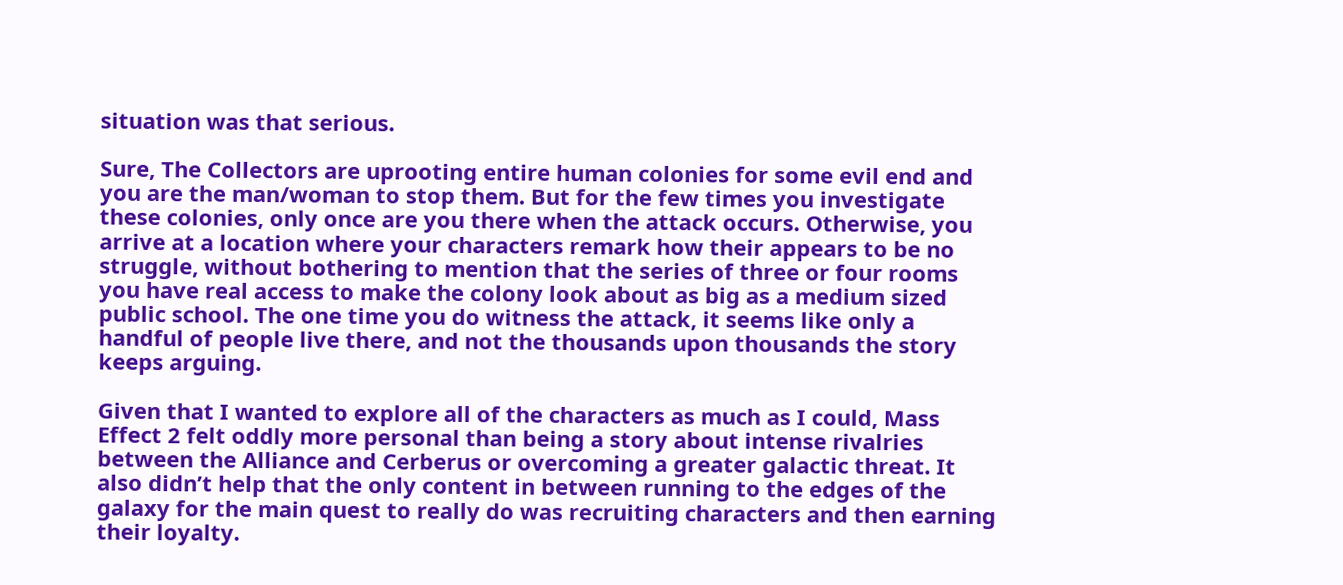situation was that serious.

Sure, The Collectors are uprooting entire human colonies for some evil end and you are the man/woman to stop them. But for the few times you investigate these colonies, only once are you there when the attack occurs. Otherwise, you arrive at a location where your characters remark how their appears to be no struggle, without bothering to mention that the series of three or four rooms you have real access to make the colony look about as big as a medium sized public school. The one time you do witness the attack, it seems like only a handful of people live there, and not the thousands upon thousands the story keeps arguing.

Given that I wanted to explore all of the characters as much as I could, Mass Effect 2 felt oddly more personal than being a story about intense rivalries between the Alliance and Cerberus or overcoming a greater galactic threat. It also didn’t help that the only content in between running to the edges of the galaxy for the main quest to really do was recruiting characters and then earning their loyalty.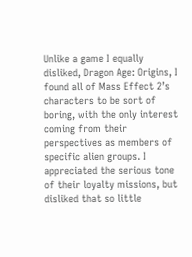Unlike a game I equally disliked, Dragon Age: Origins, I found all of Mass Effect 2’s characters to be sort of boring, with the only interest coming from their perspectives as members of specific alien groups. I appreciated the serious tone of their loyalty missions, but disliked that so little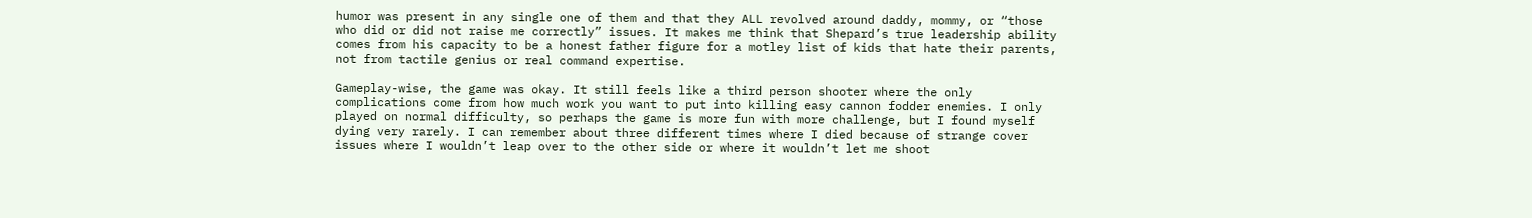humor was present in any single one of them and that they ALL revolved around daddy, mommy, or “those who did or did not raise me correctly” issues. It makes me think that Shepard’s true leadership ability comes from his capacity to be a honest father figure for a motley list of kids that hate their parents, not from tactile genius or real command expertise.

Gameplay-wise, the game was okay. It still feels like a third person shooter where the only complications come from how much work you want to put into killing easy cannon fodder enemies. I only played on normal difficulty, so perhaps the game is more fun with more challenge, but I found myself dying very rarely. I can remember about three different times where I died because of strange cover issues where I wouldn’t leap over to the other side or where it wouldn’t let me shoot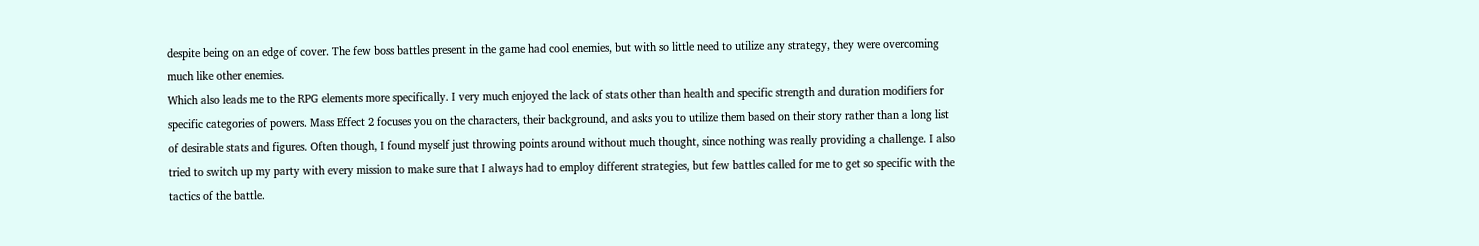despite being on an edge of cover. The few boss battles present in the game had cool enemies, but with so little need to utilize any strategy, they were overcoming much like other enemies.
Which also leads me to the RPG elements more specifically. I very much enjoyed the lack of stats other than health and specific strength and duration modifiers for specific categories of powers. Mass Effect 2 focuses you on the characters, their background, and asks you to utilize them based on their story rather than a long list of desirable stats and figures. Often though, I found myself just throwing points around without much thought, since nothing was really providing a challenge. I also tried to switch up my party with every mission to make sure that I always had to employ different strategies, but few battles called for me to get so specific with the tactics of the battle.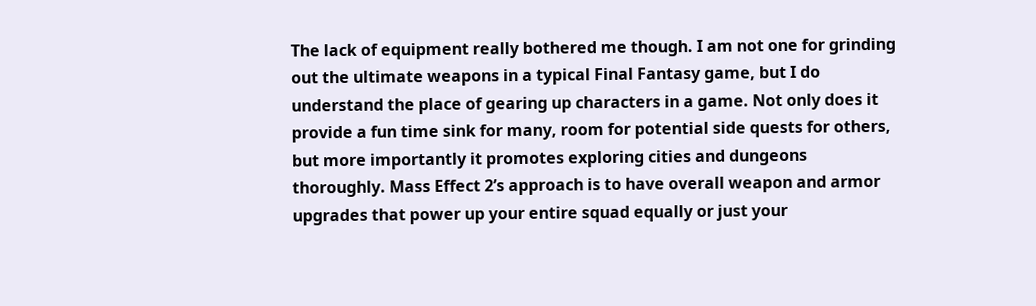The lack of equipment really bothered me though. I am not one for grinding out the ultimate weapons in a typical Final Fantasy game, but I do understand the place of gearing up characters in a game. Not only does it provide a fun time sink for many, room for potential side quests for others, but more importantly it promotes exploring cities and dungeons thoroughly. Mass Effect 2’s approach is to have overall weapon and armor upgrades that power up your entire squad equally or just your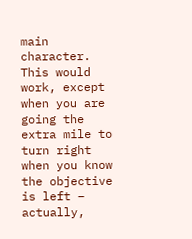main character. This would work, except when you are going the extra mile to turn right when you know the objective is left – actually,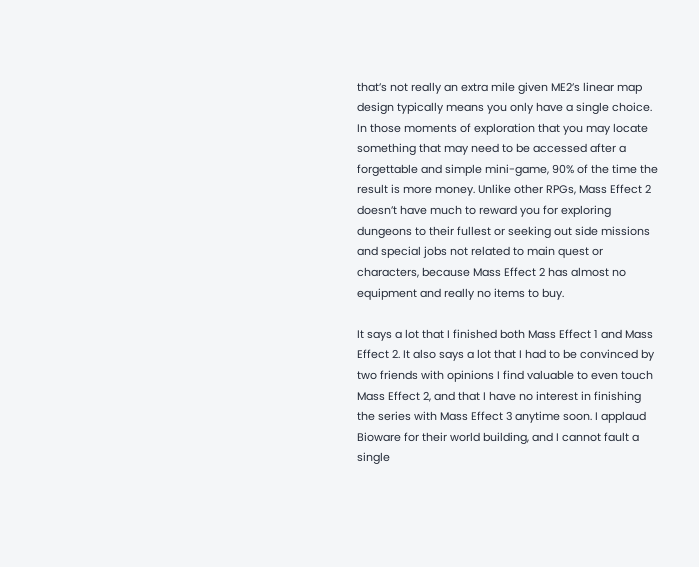that’s not really an extra mile given ME2’s linear map design typically means you only have a single choice. In those moments of exploration that you may locate something that may need to be accessed after a forgettable and simple mini-game, 90% of the time the result is more money. Unlike other RPGs, Mass Effect 2 doesn’t have much to reward you for exploring dungeons to their fullest or seeking out side missions and special jobs not related to main quest or characters, because Mass Effect 2 has almost no equipment and really no items to buy.

It says a lot that I finished both Mass Effect 1 and Mass Effect 2. It also says a lot that I had to be convinced by two friends with opinions I find valuable to even touch Mass Effect 2, and that I have no interest in finishing the series with Mass Effect 3 anytime soon. I applaud Bioware for their world building, and I cannot fault a single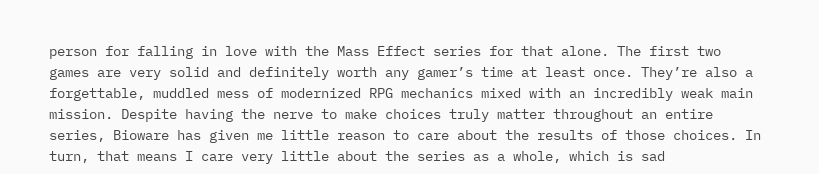person for falling in love with the Mass Effect series for that alone. The first two games are very solid and definitely worth any gamer’s time at least once. They’re also a forgettable, muddled mess of modernized RPG mechanics mixed with an incredibly weak main mission. Despite having the nerve to make choices truly matter throughout an entire series, Bioware has given me little reason to care about the results of those choices. In turn, that means I care very little about the series as a whole, which is sad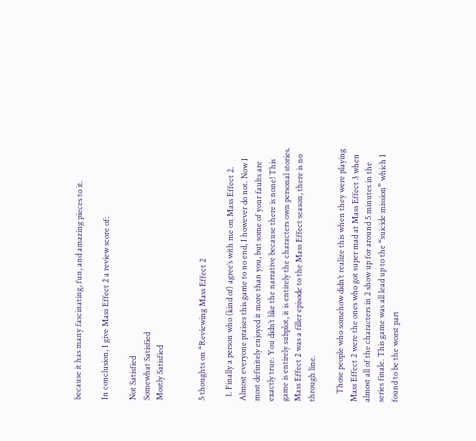because it has many fascinating, fun, and amazing pieces to it.

In conclusion, I give Mass Effect 2 a review score of:

Not Satisfied
Somewhat Satisfied
Mostly Satisfied


5 thoughts on “Reviewing Mass Effect 2

  1. Finally a person who (kind of) agree’s with me on Mass Effect 2. Almost everyone praises this game to no end, I however do not. Now I most definitely enjoyed it more than you, but some of your faults are exactly true. You didn’t like the narrative because there is none! This game is entirely subplot, it is entirely the characters own personal stories. Mass Effect 2 was a filler episode to the Mass Effect season, there is no through line.

    Those people who somehow didn’t realize this when they were playing Mass Effect 2 were the ones who got super mad at Mass Effect 3 when almost all of the characters in 2 show up for around 5 minutes in the series finale. This game was all lead up to the “suicide mission” which I found to be the worst part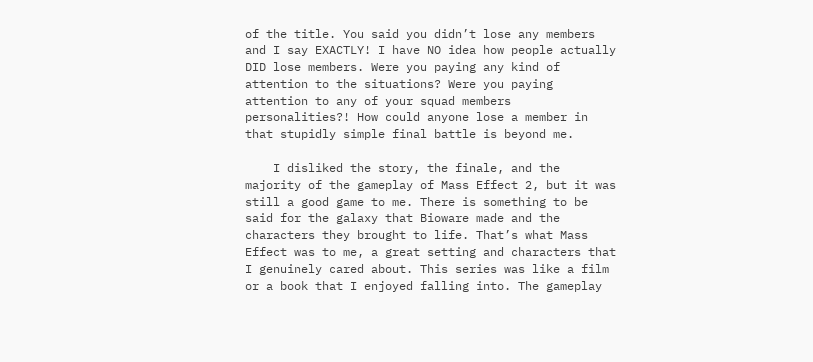of the title. You said you didn’t lose any members and I say EXACTLY! I have NO idea how people actually DID lose members. Were you paying any kind of attention to the situations? Were you paying attention to any of your squad members personalities?! How could anyone lose a member in that stupidly simple final battle is beyond me.

    I disliked the story, the finale, and the majority of the gameplay of Mass Effect 2, but it was still a good game to me. There is something to be said for the galaxy that Bioware made and the characters they brought to life. That’s what Mass Effect was to me, a great setting and characters that I genuinely cared about. This series was like a film or a book that I enjoyed falling into. The gameplay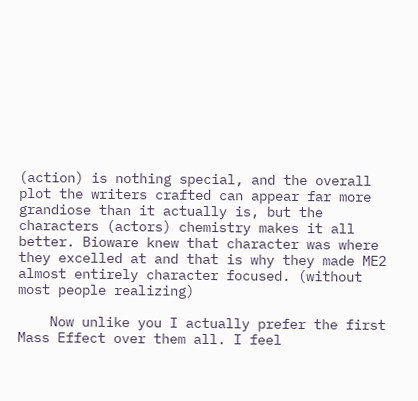(action) is nothing special, and the overall plot the writers crafted can appear far more grandiose than it actually is, but the characters (actors) chemistry makes it all better. Bioware knew that character was where they excelled at and that is why they made ME2 almost entirely character focused. (without most people realizing)

    Now unlike you I actually prefer the first Mass Effect over them all. I feel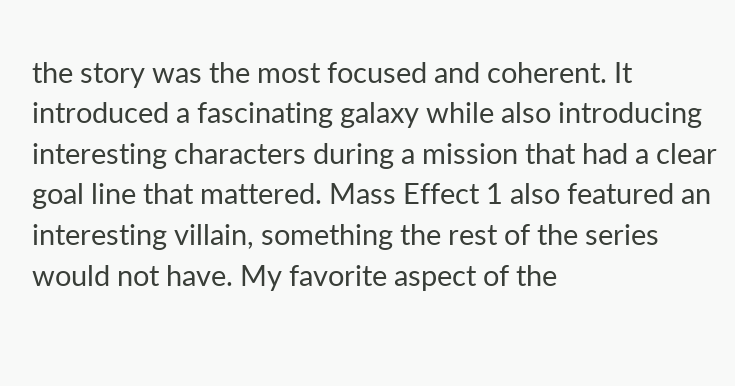the story was the most focused and coherent. It introduced a fascinating galaxy while also introducing interesting characters during a mission that had a clear goal line that mattered. Mass Effect 1 also featured an interesting villain, something the rest of the series would not have. My favorite aspect of the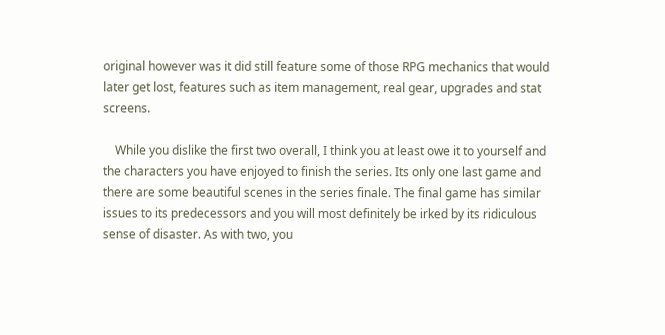original however was it did still feature some of those RPG mechanics that would later get lost, features such as item management, real gear, upgrades and stat screens.

    While you dislike the first two overall, I think you at least owe it to yourself and the characters you have enjoyed to finish the series. Its only one last game and there are some beautiful scenes in the series finale. The final game has similar issues to its predecessors and you will most definitely be irked by its ridiculous sense of disaster. As with two, you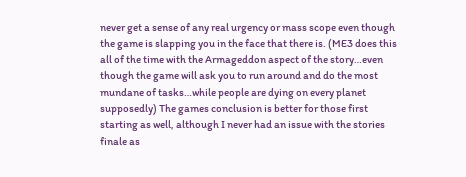never get a sense of any real urgency or mass scope even though the game is slapping you in the face that there is. (ME3 does this all of the time with the Armageddon aspect of the story…even though the game will ask you to run around and do the most mundane of tasks…while people are dying on every planet supposedly) The games conclusion is better for those first starting as well, although I never had an issue with the stories finale as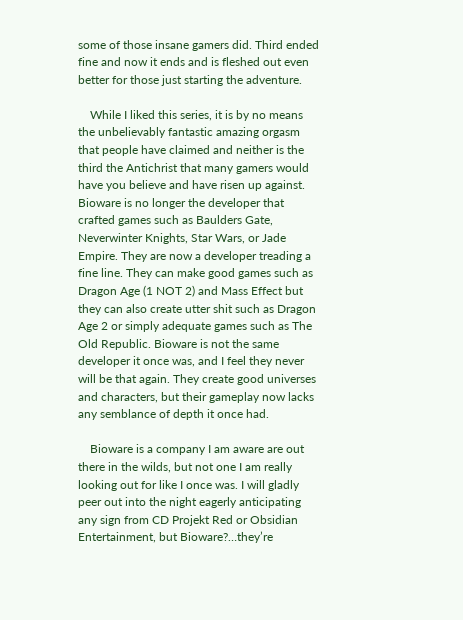some of those insane gamers did. Third ended fine and now it ends and is fleshed out even better for those just starting the adventure.

    While I liked this series, it is by no means the unbelievably fantastic amazing orgasm that people have claimed and neither is the third the Antichrist that many gamers would have you believe and have risen up against. Bioware is no longer the developer that crafted games such as Baulders Gate, Neverwinter Knights, Star Wars, or Jade Empire. They are now a developer treading a fine line. They can make good games such as Dragon Age (1 NOT 2) and Mass Effect but they can also create utter shit such as Dragon Age 2 or simply adequate games such as The Old Republic. Bioware is not the same developer it once was, and I feel they never will be that again. They create good universes and characters, but their gameplay now lacks any semblance of depth it once had.

    Bioware is a company I am aware are out there in the wilds, but not one I am really looking out for like I once was. I will gladly peer out into the night eagerly anticipating any sign from CD Projekt Red or Obsidian Entertainment, but Bioware?…they’re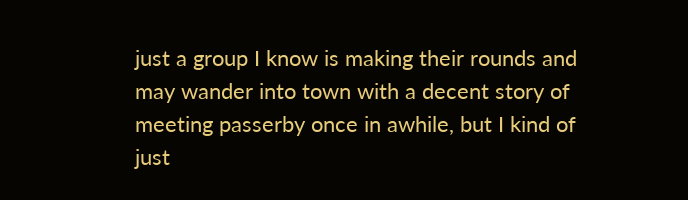just a group I know is making their rounds and may wander into town with a decent story of meeting passerby once in awhile, but I kind of just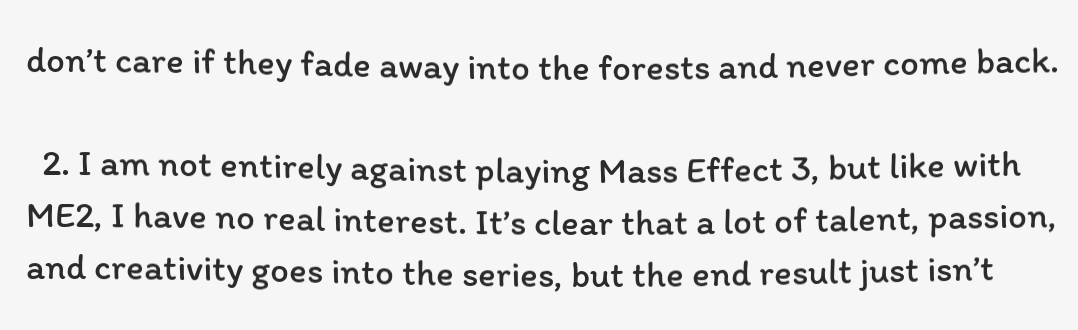don’t care if they fade away into the forests and never come back.

  2. I am not entirely against playing Mass Effect 3, but like with ME2, I have no real interest. It’s clear that a lot of talent, passion, and creativity goes into the series, but the end result just isn’t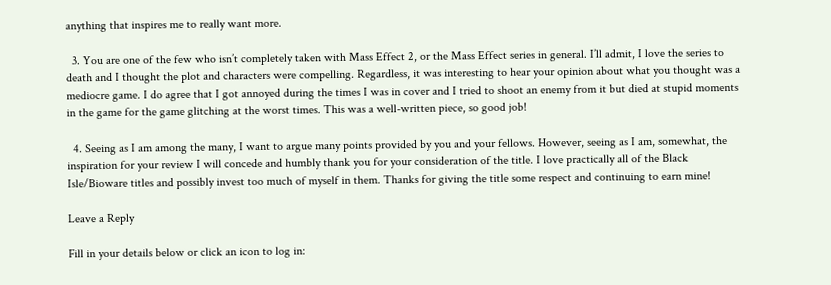anything that inspires me to really want more.

  3. You are one of the few who isn’t completely taken with Mass Effect 2, or the Mass Effect series in general. I’ll admit, I love the series to death and I thought the plot and characters were compelling. Regardless, it was interesting to hear your opinion about what you thought was a mediocre game. I do agree that I got annoyed during the times I was in cover and I tried to shoot an enemy from it but died at stupid moments in the game for the game glitching at the worst times. This was a well-written piece, so good job!

  4. Seeing as I am among the many, I want to argue many points provided by you and your fellows. However, seeing as I am, somewhat, the inspiration for your review I will concede and humbly thank you for your consideration of the title. I love practically all of the Black Isle/Bioware titles and possibly invest too much of myself in them. Thanks for giving the title some respect and continuing to earn mine!

Leave a Reply

Fill in your details below or click an icon to log in: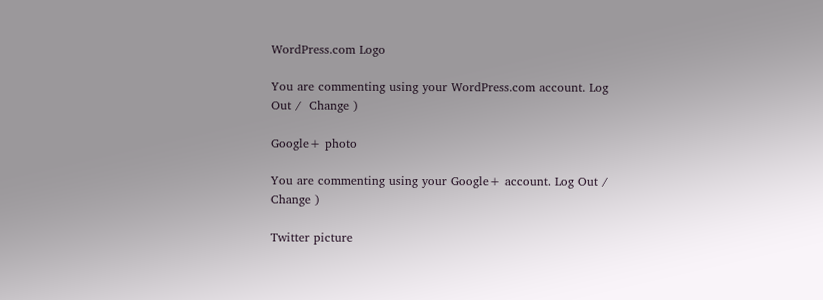WordPress.com Logo

You are commenting using your WordPress.com account. Log Out /  Change )

Google+ photo

You are commenting using your Google+ account. Log Out /  Change )

Twitter picture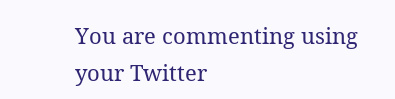You are commenting using your Twitter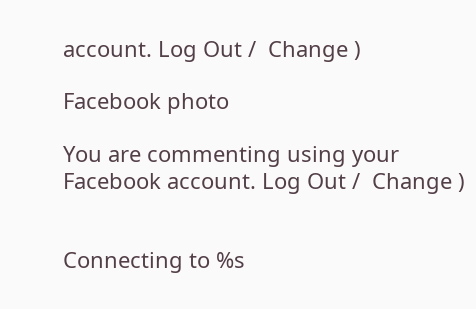account. Log Out /  Change )

Facebook photo

You are commenting using your Facebook account. Log Out /  Change )


Connecting to %s